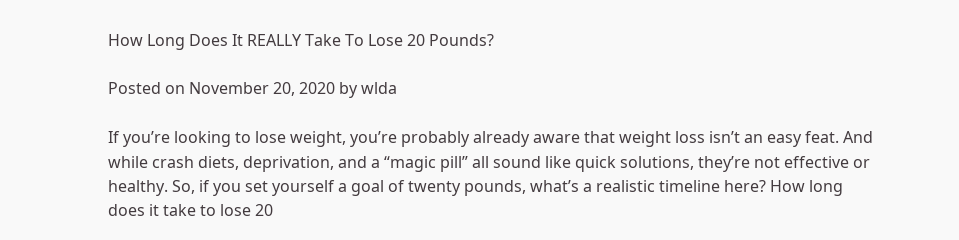How Long Does It REALLY Take To Lose 20 Pounds?

Posted on November 20, 2020 by wlda

If you’re looking to lose weight, you’re probably already aware that weight loss isn’t an easy feat. And while crash diets, deprivation, and a “magic pill” all sound like quick solutions, they’re not effective or healthy. So, if you set yourself a goal of twenty pounds, what’s a realistic timeline here? How long does it take to lose 20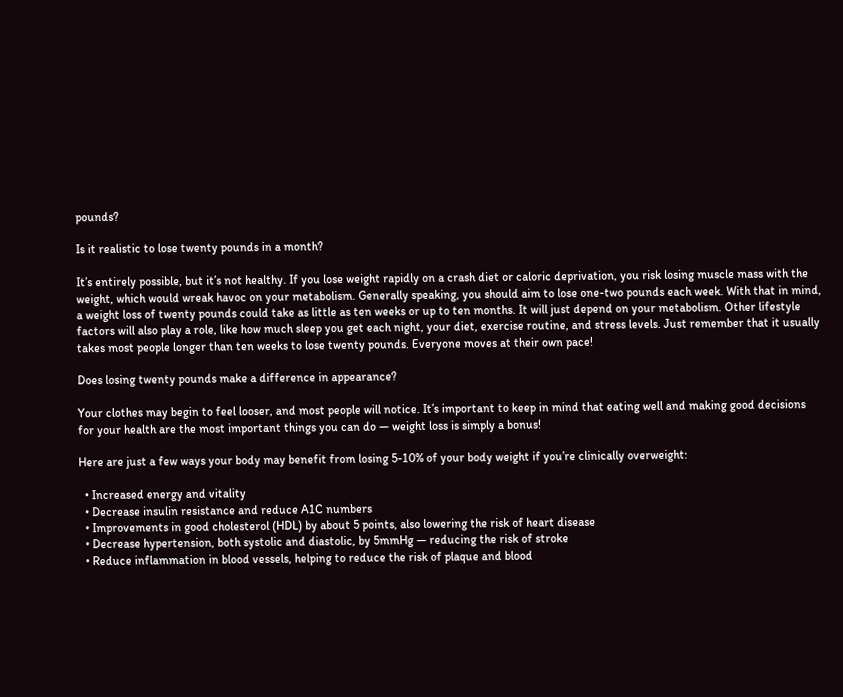pounds?

Is it realistic to lose twenty pounds in a month?

It’s entirely possible, but it’s not healthy. If you lose weight rapidly on a crash diet or caloric deprivation, you risk losing muscle mass with the weight, which would wreak havoc on your metabolism. Generally speaking, you should aim to lose one-two pounds each week. With that in mind, a weight loss of twenty pounds could take as little as ten weeks or up to ten months. It will just depend on your metabolism. Other lifestyle factors will also play a role, like how much sleep you get each night, your diet, exercise routine, and stress levels. Just remember that it usually takes most people longer than ten weeks to lose twenty pounds. Everyone moves at their own pace!

Does losing twenty pounds make a difference in appearance?

Your clothes may begin to feel looser, and most people will notice. It’s important to keep in mind that eating well and making good decisions for your health are the most important things you can do — weight loss is simply a bonus!

Here are just a few ways your body may benefit from losing 5-10% of your body weight if you’re clinically overweight:

  • Increased energy and vitality
  • Decrease insulin resistance and reduce A1C numbers
  • Improvements in good cholesterol (HDL) by about 5 points, also lowering the risk of heart disease
  • Decrease hypertension, both systolic and diastolic, by 5mmHg — reducing the risk of stroke
  • Reduce inflammation in blood vessels, helping to reduce the risk of plaque and blood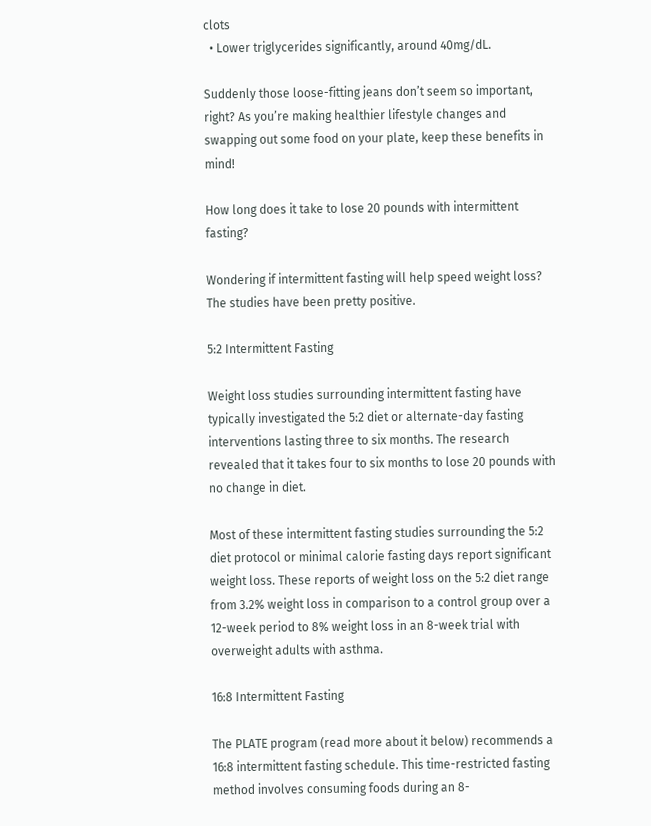clots
  • Lower triglycerides significantly, around 40mg/dL.

Suddenly those loose-fitting jeans don’t seem so important, right? As you’re making healthier lifestyle changes and swapping out some food on your plate, keep these benefits in mind!

How long does it take to lose 20 pounds with intermittent fasting?

Wondering if intermittent fasting will help speed weight loss? The studies have been pretty positive.

5:2 Intermittent Fasting

Weight loss studies surrounding intermittent fasting have typically investigated the 5:2 diet or alternate-day fasting interventions lasting three to six months. The research revealed that it takes four to six months to lose 20 pounds with no change in diet.

Most of these intermittent fasting studies surrounding the 5:2 diet protocol or minimal calorie fasting days report significant weight loss. These reports of weight loss on the 5:2 diet range from 3.2% weight loss in comparison to a control group over a 12-week period to 8% weight loss in an 8-week trial with overweight adults with asthma.

16:8 Intermittent Fasting

The PLATE program (read more about it below) recommends a 16:8 intermittent fasting schedule. This time-restricted fasting method involves consuming foods during an 8-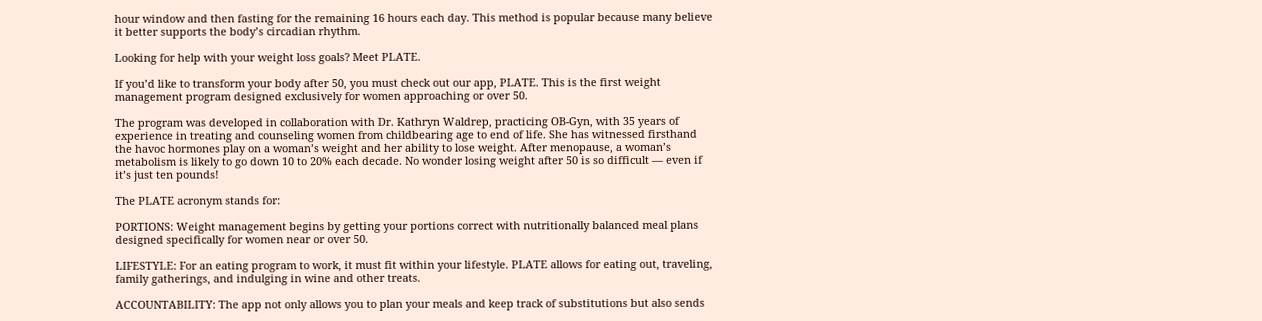hour window and then fasting for the remaining 16 hours each day. This method is popular because many believe it better supports the body’s circadian rhythm.

Looking for help with your weight loss goals? Meet PLATE.

If you’d like to transform your body after 50, you must check out our app, PLATE. This is the first weight management program designed exclusively for women approaching or over 50.

The program was developed in collaboration with Dr. Kathryn Waldrep, practicing OB-Gyn, with 35 years of experience in treating and counseling women from childbearing age to end of life. She has witnessed firsthand the havoc hormones play on a woman’s weight and her ability to lose weight. After menopause, a woman’s metabolism is likely to go down 10 to 20% each decade. No wonder losing weight after 50 is so difficult — even if it’s just ten pounds!

The PLATE acronym stands for:

PORTIONS: Weight management begins by getting your portions correct with nutritionally balanced meal plans designed specifically for women near or over 50.

LIFESTYLE: For an eating program to work, it must fit within your lifestyle. PLATE allows for eating out, traveling, family gatherings, and indulging in wine and other treats.

ACCOUNTABILITY: The app not only allows you to plan your meals and keep track of substitutions but also sends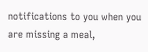notifications to you when you are missing a meal,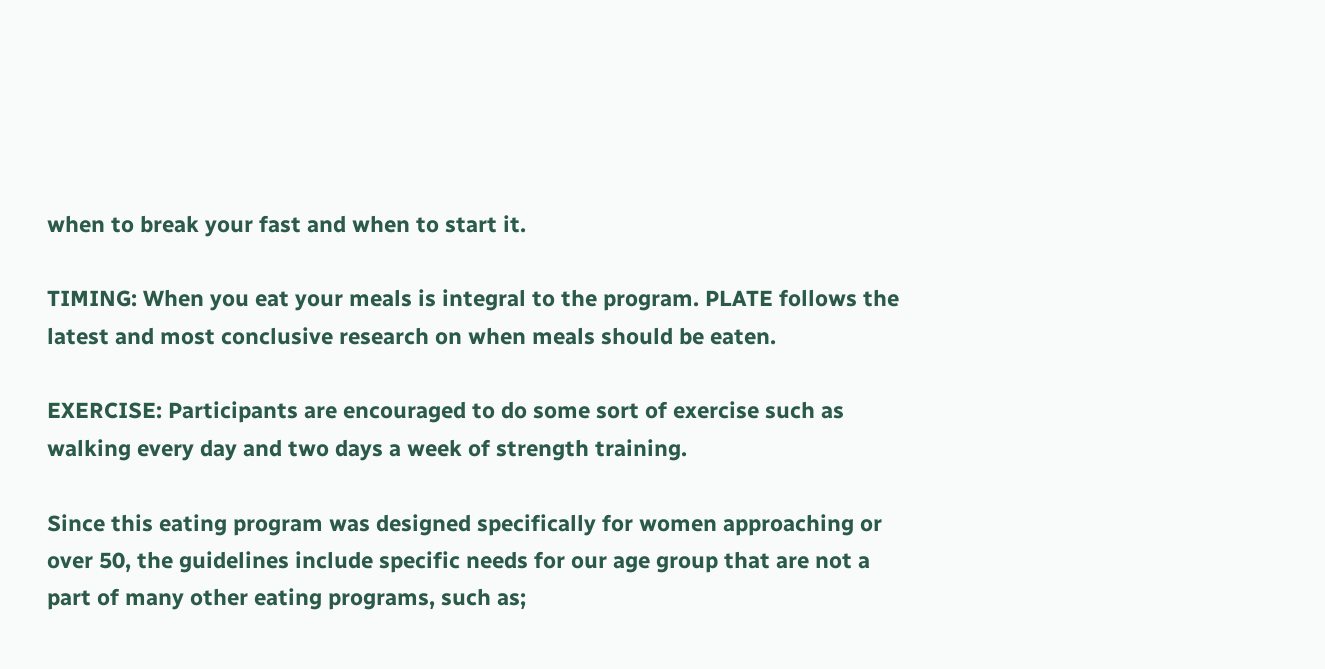when to break your fast and when to start it.

TIMING: When you eat your meals is integral to the program. PLATE follows the latest and most conclusive research on when meals should be eaten.

EXERCISE: Participants are encouraged to do some sort of exercise such as walking every day and two days a week of strength training.

Since this eating program was designed specifically for women approaching or over 50, the guidelines include specific needs for our age group that are not a part of many other eating programs, such as;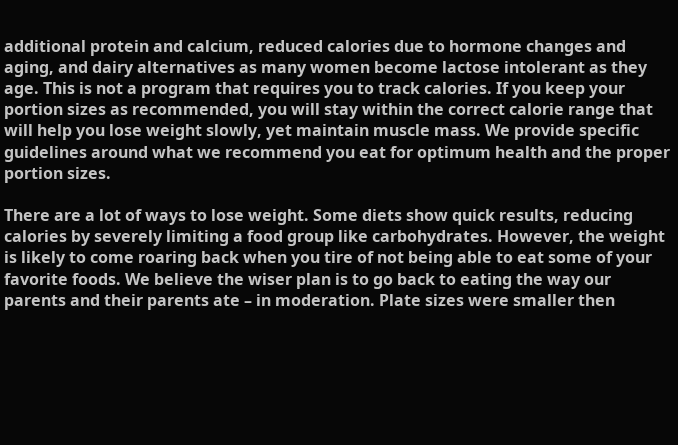additional protein and calcium, reduced calories due to hormone changes and aging, and dairy alternatives as many women become lactose intolerant as they age. This is not a program that requires you to track calories. If you keep your portion sizes as recommended, you will stay within the correct calorie range that will help you lose weight slowly, yet maintain muscle mass. We provide specific guidelines around what we recommend you eat for optimum health and the proper portion sizes.

There are a lot of ways to lose weight. Some diets show quick results, reducing calories by severely limiting a food group like carbohydrates. However, the weight is likely to come roaring back when you tire of not being able to eat some of your favorite foods. We believe the wiser plan is to go back to eating the way our parents and their parents ate – in moderation. Plate sizes were smaller then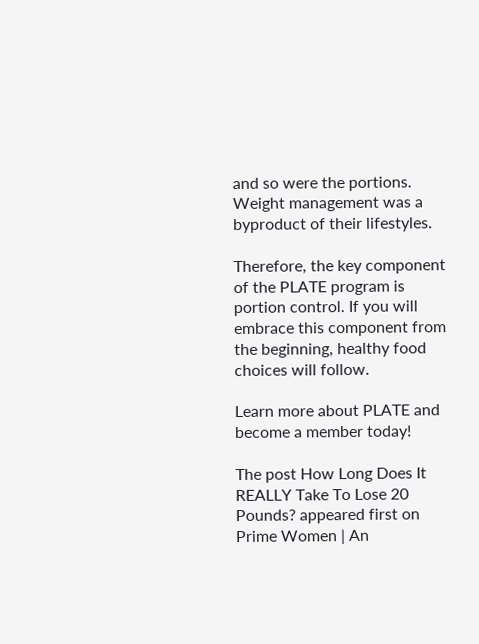and so were the portions. Weight management was a byproduct of their lifestyles.

Therefore, the key component of the PLATE program is portion control. If you will embrace this component from the beginning, healthy food choices will follow.

Learn more about PLATE and become a member today!

The post How Long Does It REALLY Take To Lose 20 Pounds? appeared first on Prime Women | An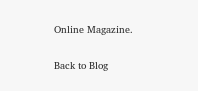Online Magazine.

Back to Blog